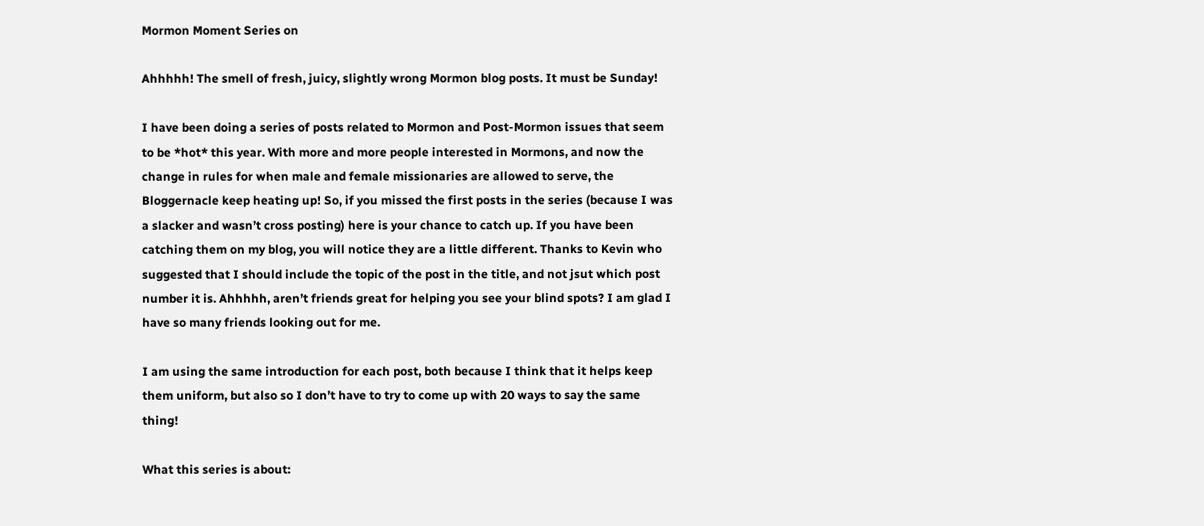Mormon Moment Series on

Ahhhhh! The smell of fresh, juicy, slightly wrong Mormon blog posts. It must be Sunday!

I have been doing a series of posts related to Mormon and Post-Mormon issues that seem to be *hot* this year. With more and more people interested in Mormons, and now the change in rules for when male and female missionaries are allowed to serve, the Bloggernacle keep heating up! So, if you missed the first posts in the series (because I was a slacker and wasn’t cross posting) here is your chance to catch up. If you have been catching them on my blog, you will notice they are a little different. Thanks to Kevin who suggested that I should include the topic of the post in the title, and not jsut which post number it is. Ahhhhh, aren’t friends great for helping you see your blind spots? I am glad I have so many friends looking out for me.

I am using the same introduction for each post, both because I think that it helps keep them uniform, but also so I don’t have to try to come up with 20 ways to say the same thing!

What this series is about: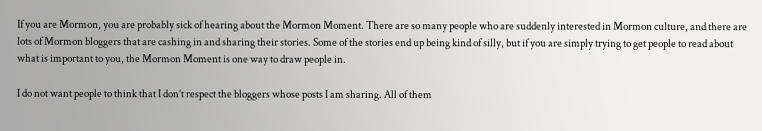If you are Mormon, you are probably sick of hearing about the Mormon Moment. There are so many people who are suddenly interested in Mormon culture, and there are lots of Mormon bloggers that are cashing in and sharing their stories. Some of the stories end up being kind of silly, but if you are simply trying to get people to read about what is important to you, the Mormon Moment is one way to draw people in.

I do not want people to think that I don’t respect the bloggers whose posts I am sharing. All of them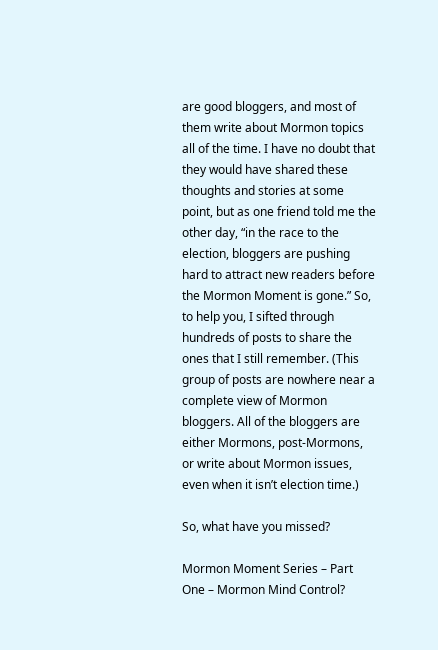are good bloggers, and most of them write about Mormon topics all of the time. I have no doubt that they would have shared these thoughts and stories at some point, but as one friend told me the other day, “in the race to the election, bloggers are pushing hard to attract new readers before the Mormon Moment is gone.” So, to help you, I sifted through hundreds of posts to share the ones that I still remember. (This group of posts are nowhere near a complete view of Mormon bloggers. All of the bloggers are either Mormons, post-Mormons, or write about Mormon issues, even when it isn’t election time.)

So, what have you missed?

Mormon Moment Series – Part One – Mormon Mind Control?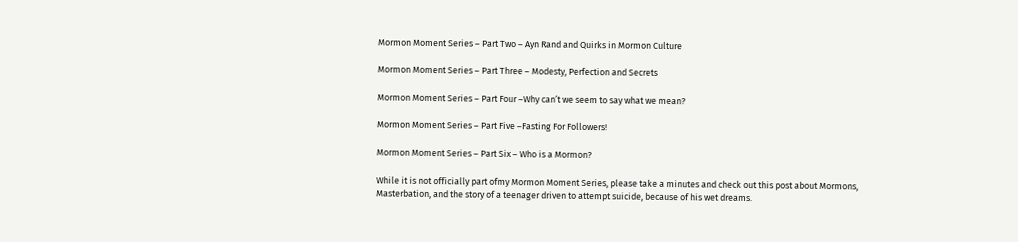Mormon Moment Series – Part Two – Ayn Rand and Quirks in Mormon Culture

Mormon Moment Series – Part Three – Modesty, Perfection and Secrets

Mormon Moment Series – Part Four –Why can’t we seem to say what we mean?

Mormon Moment Series – Part Five –Fasting For Followers!

Mormon Moment Series – Part Six – Who is a Mormon?

While it is not officially part ofmy Mormon Moment Series, please take a minutes and check out this post about Mormons, Masterbation, and the story of a teenager driven to attempt suicide, because of his wet dreams.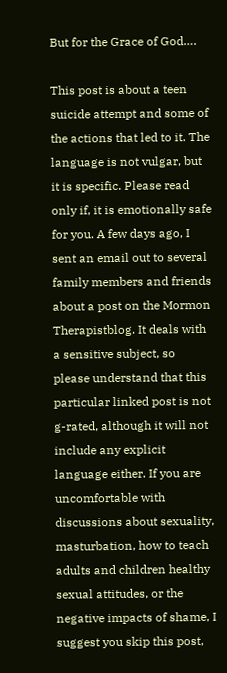But for the Grace of God….

This post is about a teen suicide attempt and some of the actions that led to it. The language is not vulgar, but it is specific. Please read only if, it is emotionally safe for you. A few days ago, I sent an email out to several family members and friends about a post on the Mormon Therapistblog. It deals with a sensitive subject, so please understand that this particular linked post is not g-rated, although it will not include any explicit language either. If you are uncomfortable with discussions about sexuality, masturbation, how to teach adults and children healthy sexual attitudes, or the negative impacts of shame, I suggest you skip this post,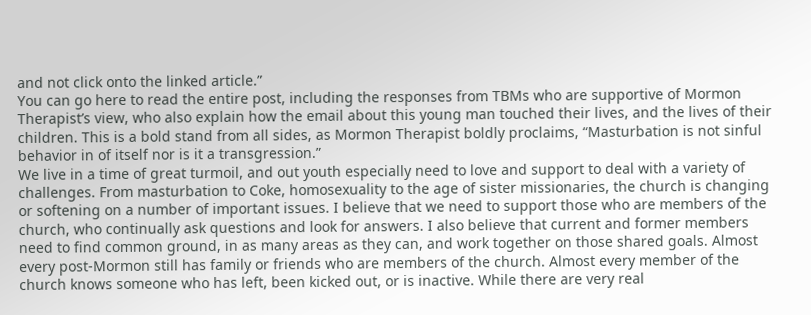and not click onto the linked article.”
You can go here to read the entire post, including the responses from TBMs who are supportive of Mormon Therapist’s view, who also explain how the email about this young man touched their lives, and the lives of their children. This is a bold stand from all sides, as Mormon Therapist boldly proclaims, “Masturbation is not sinful behavior in of itself nor is it a transgression.”
We live in a time of great turmoil, and out youth especially need to love and support to deal with a variety of challenges. From masturbation to Coke, homosexuality to the age of sister missionaries, the church is changing or softening on a number of important issues. I believe that we need to support those who are members of the church, who continually ask questions and look for answers. I also believe that current and former members need to find common ground, in as many areas as they can, and work together on those shared goals. Almost every post-Mormon still has family or friends who are members of the church. Almost every member of the church knows someone who has left, been kicked out, or is inactive. While there are very real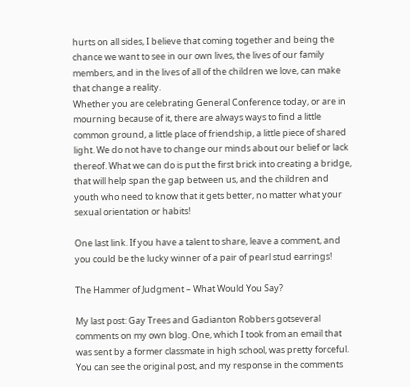hurts on all sides, I believe that coming together and being the chance we want to see in our own lives, the lives of our family members, and in the lives of all of the children we love, can make that change a reality.
Whether you are celebrating General Conference today, or are in mourning because of it, there are always ways to find a little common ground, a little place of friendship, a little piece of shared light. We do not have to change our minds about our belief or lack thereof. What we can do is put the first brick into creating a bridge, that will help span the gap between us, and the children and youth who need to know that it gets better, no matter what your sexual orientation or habits!

One last link. If you have a talent to share, leave a comment, and you could be the lucky winner of a pair of pearl stud earrings!

The Hammer of Judgment – What Would You Say?

My last post: Gay Trees and Gadianton Robbers gotseveral comments on my own blog. One, which I took from an email that was sent by a former classmate in high school, was pretty forceful. You can see the original post, and my response in the comments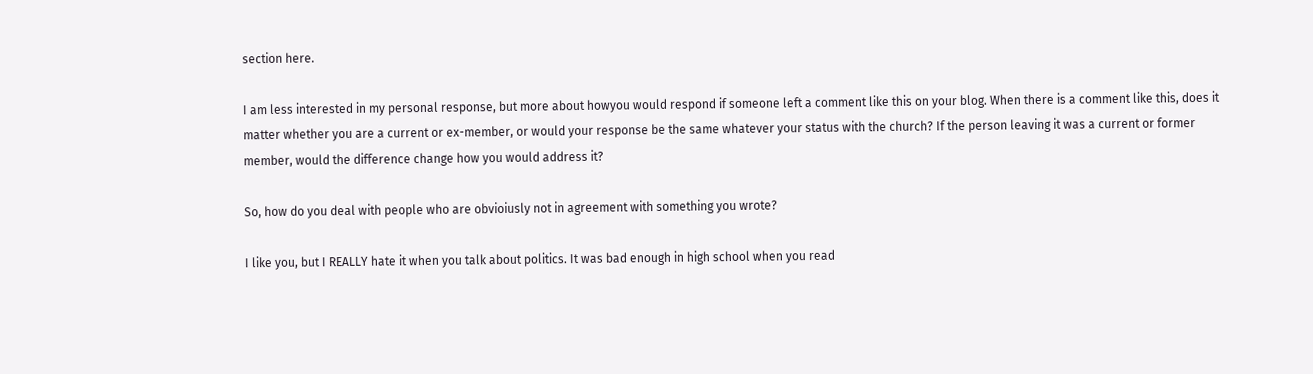section here.

I am less interested in my personal response, but more about howyou would respond if someone left a comment like this on your blog. When there is a comment like this, does it matter whether you are a current or ex-member, or would your response be the same whatever your status with the church? If the person leaving it was a current or former member, would the difference change how you would address it?

So, how do you deal with people who are obvioiusly not in agreement with something you wrote?

I like you, but I REALLY hate it when you talk about politics. It was bad enough in high school when you read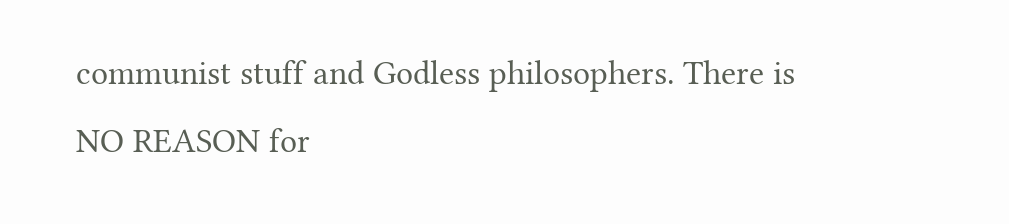communist stuff and Godless philosophers. There is NO REASON for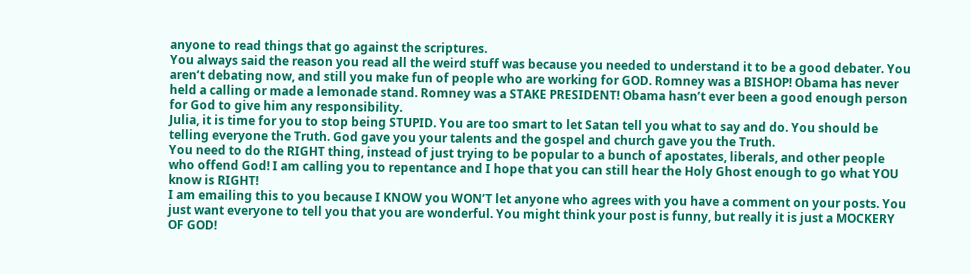anyone to read things that go against the scriptures.
You always said the reason you read all the weird stuff was because you needed to understand it to be a good debater. You aren’t debating now, and still you make fun of people who are working for GOD. Romney was a BISHOP! Obama has never held a calling or made a lemonade stand. Romney was a STAKE PRESIDENT! Obama hasn’t ever been a good enough person for God to give him any responsibility.
Julia, it is time for you to stop being STUPID. You are too smart to let Satan tell you what to say and do. You should be telling everyone the Truth. God gave you your talents and the gospel and church gave you the Truth.
You need to do the RIGHT thing, instead of just trying to be popular to a bunch of apostates, liberals, and other people who offend God! I am calling you to repentance and I hope that you can still hear the Holy Ghost enough to go what YOU know is RIGHT!
I am emailing this to you because I KNOW you WON’T let anyone who agrees with you have a comment on your posts. You just want everyone to tell you that you are wonderful. You might think your post is funny, but really it is just a MOCKERY OF GOD!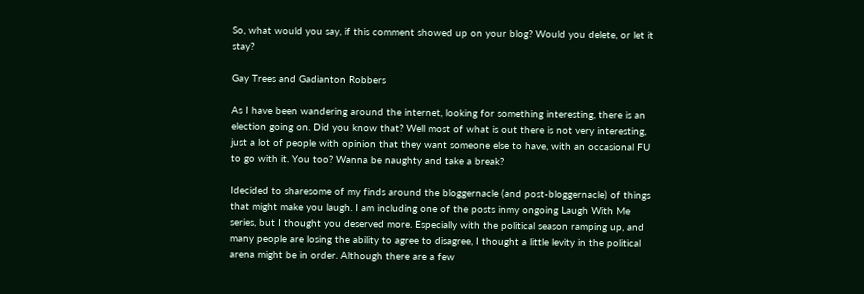So, what would you say, if this comment showed up on your blog? Would you delete, or let it stay?

Gay Trees and Gadianton Robbers

As I have been wandering around the internet, looking for something interesting, there is an election going on. Did you know that? Well most of what is out there is not very interesting, just a lot of people with opinion that they want someone else to have, with an occasional FU to go with it. You too? Wanna be naughty and take a break?

Idecided to sharesome of my finds around the bloggernacle (and post-bloggernacle) of things that might make you laugh. I am including one of the posts inmy ongoing Laugh With Me series, but I thought you deserved more. Especially with the political season ramping up, and many people are losing the ability to agree to disagree, I thought a little levity in the political arena might be in order. Although there are a few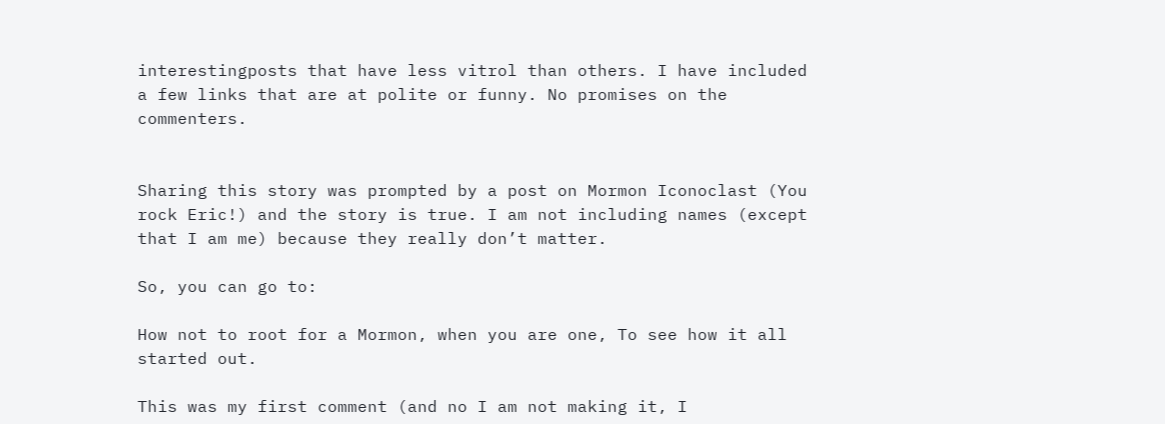interestingposts that have less vitrol than others. I have included a few links that are at polite or funny. No promises on the commenters.


Sharing this story was prompted by a post on Mormon Iconoclast (You rock Eric!) and the story is true. I am not including names (except that I am me) because they really don’t matter.

So, you can go to:

How not to root for a Mormon, when you are one, To see how it all started out.

This was my first comment (and no I am not making it, I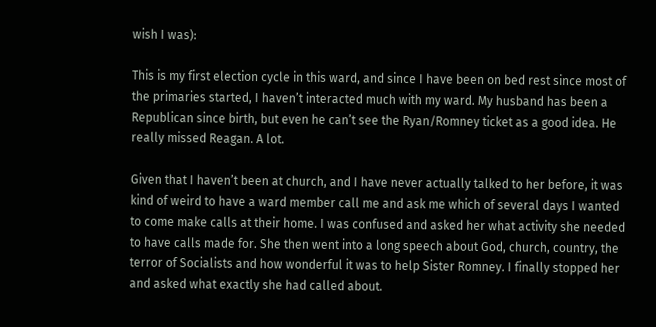wish I was):

This is my first election cycle in this ward, and since I have been on bed rest since most of the primaries started, I haven’t interacted much with my ward. My husband has been a Republican since birth, but even he can’t see the Ryan/Romney ticket as a good idea. He really missed Reagan. A lot.

Given that I haven’t been at church, and I have never actually talked to her before, it was kind of weird to have a ward member call me and ask me which of several days I wanted to come make calls at their home. I was confused and asked her what activity she needed to have calls made for. She then went into a long speech about God, church, country, the terror of Socialists and how wonderful it was to help Sister Romney. I finally stopped her and asked what exactly she had called about.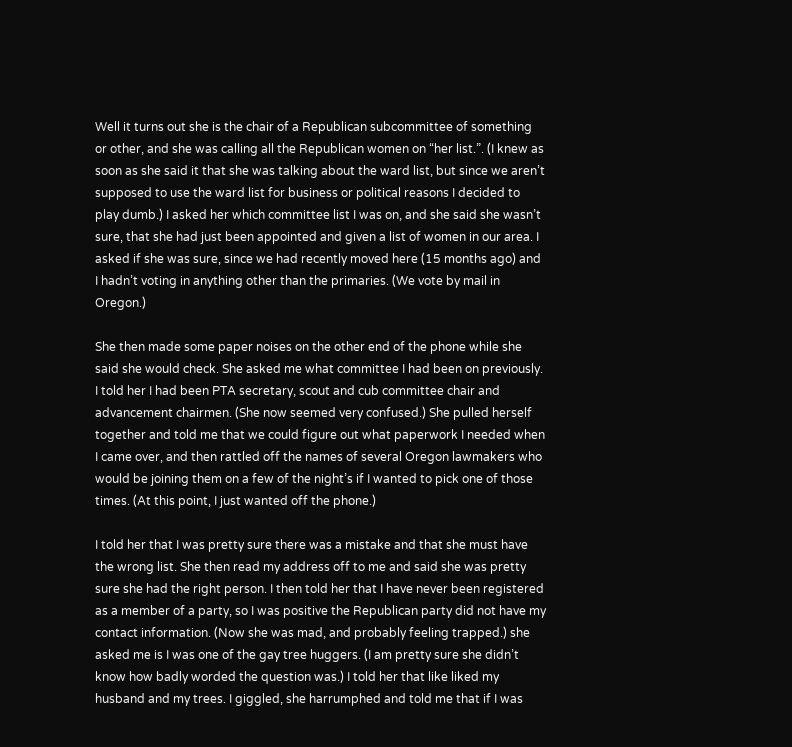Well it turns out she is the chair of a Republican subcommittee of something or other, and she was calling all the Republican women on “her list.”. (I knew as soon as she said it that she was talking about the ward list, but since we aren’t supposed to use the ward list for business or political reasons I decided to play dumb.) I asked her which committee list I was on, and she said she wasn’t sure, that she had just been appointed and given a list of women in our area. I asked if she was sure, since we had recently moved here (15 months ago) and I hadn’t voting in anything other than the primaries. (We vote by mail in Oregon.)

She then made some paper noises on the other end of the phone while she said she would check. She asked me what committee I had been on previously. I told her I had been PTA secretary, scout and cub committee chair and advancement chairmen. (She now seemed very confused.) She pulled herself together and told me that we could figure out what paperwork I needed when I came over, and then rattled off the names of several Oregon lawmakers who would be joining them on a few of the night’s if I wanted to pick one of those times. (At this point, I just wanted off the phone.)

I told her that I was pretty sure there was a mistake and that she must have the wrong list. She then read my address off to me and said she was pretty sure she had the right person. I then told her that I have never been registered as a member of a party, so I was positive the Republican party did not have my contact information. (Now she was mad, and probably feeling trapped.) she asked me is I was one of the gay tree huggers. (I am pretty sure she didn’t know how badly worded the question was.) I told her that like liked my husband and my trees. I giggled, she harrumphed and told me that if I was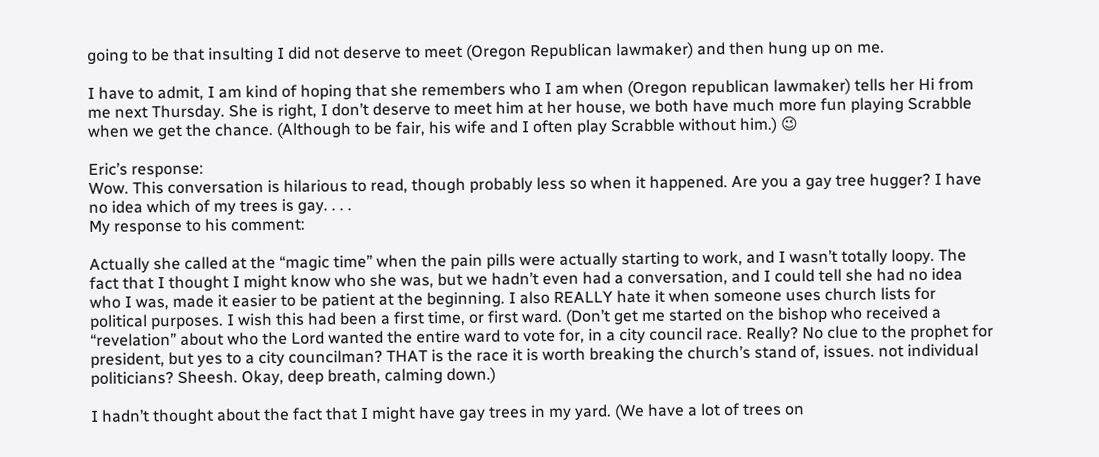going to be that insulting I did not deserve to meet (Oregon Republican lawmaker) and then hung up on me.

I have to admit, I am kind of hoping that she remembers who I am when (Oregon republican lawmaker) tells her Hi from me next Thursday. She is right, I don’t deserve to meet him at her house, we both have much more fun playing Scrabble when we get the chance. (Although to be fair, his wife and I often play Scrabble without him.) 😉

Eric’s response:
Wow. This conversation is hilarious to read, though probably less so when it happened. Are you a gay tree hugger? I have no idea which of my trees is gay. . . .
My response to his comment:

Actually she called at the “magic time” when the pain pills were actually starting to work, and I wasn’t totally loopy. The fact that I thought I might know who she was, but we hadn’t even had a conversation, and I could tell she had no idea who I was, made it easier to be patient at the beginning. I also REALLY hate it when someone uses church lists for political purposes. I wish this had been a first time, or first ward. (Don’t get me started on the bishop who received a “revelation” about who the Lord wanted the entire ward to vote for, in a city council race. Really? No clue to the prophet for president, but yes to a city councilman? THAT is the race it is worth breaking the church’s stand of, issues. not individual politicians? Sheesh. Okay, deep breath, calming down.)

I hadn’t thought about the fact that I might have gay trees in my yard. (We have a lot of trees on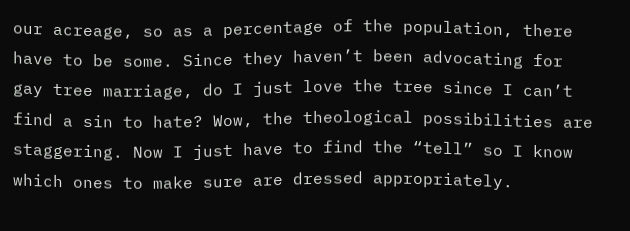our acreage, so as a percentage of the population, there have to be some. Since they haven’t been advocating for gay tree marriage, do I just love the tree since I can’t find a sin to hate? Wow, the theological possibilities are staggering. Now I just have to find the “tell” so I know which ones to make sure are dressed appropriately.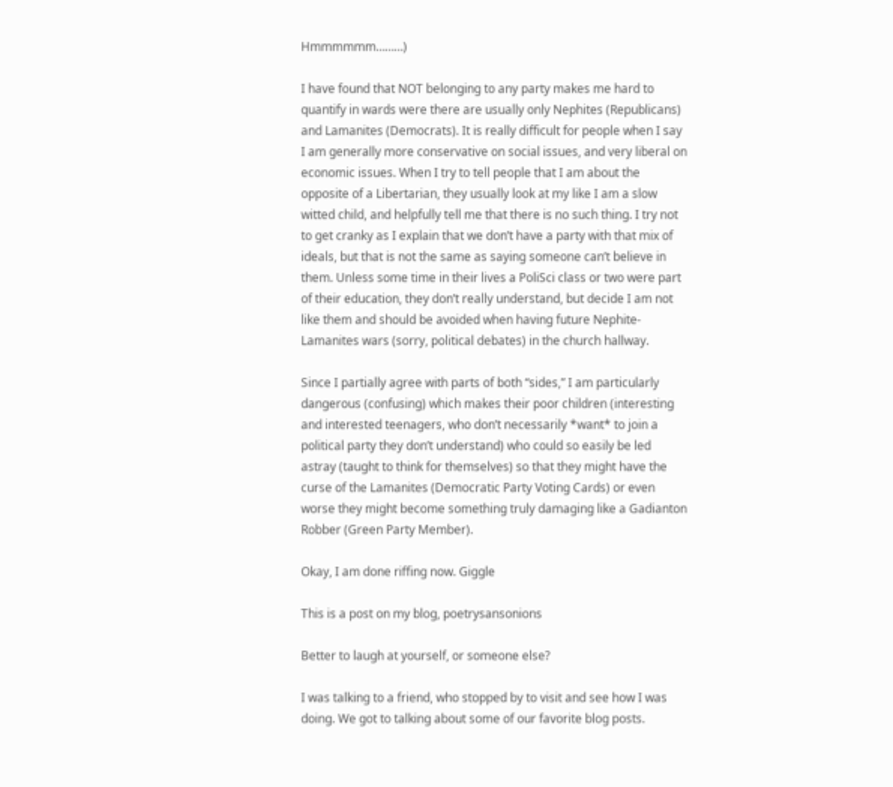Hmmmmmm………)

I have found that NOT belonging to any party makes me hard to quantify in wards were there are usually only Nephites (Republicans) and Lamanites (Democrats). It is really difficult for people when I say I am generally more conservative on social issues, and very liberal on economic issues. When I try to tell people that I am about the opposite of a Libertarian, they usually look at my like I am a slow witted child, and helpfully tell me that there is no such thing. I try not to get cranky as I explain that we don’t have a party with that mix of ideals, but that is not the same as saying someone can’t believe in them. Unless some time in their lives a PoliSci class or two were part of their education, they don’t really understand, but decide I am not like them and should be avoided when having future Nephite-Lamanites wars (sorry, political debates) in the church hallway.

Since I partially agree with parts of both “sides,” I am particularly dangerous (confusing) which makes their poor children (interesting and interested teenagers, who don’t necessarily *want* to join a political party they don’t understand) who could so easily be led astray (taught to think for themselves) so that they might have the curse of the Lamanites (Democratic Party Voting Cards) or even worse they might become something truly damaging like a Gadianton Robber (Green Party Member).

Okay, I am done riffing now. Giggle

This is a post on my blog, poetrysansonions

Better to laugh at yourself, or someone else?

I was talking to a friend, who stopped by to visit and see how I was doing. We got to talking about some of our favorite blog posts.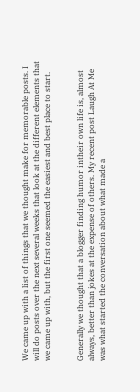We came up with a list of things that we thought make for memorable posts. I will do posts over the next several weeks that look at the different elements that we came up with, but the first one seemed the easiest and best place to start.


Generally we thought that a blogger finding humor intheir own life is, almost always, better than jokes at the expense of others. My recent post Laugh At Me was what started the conversation about what made a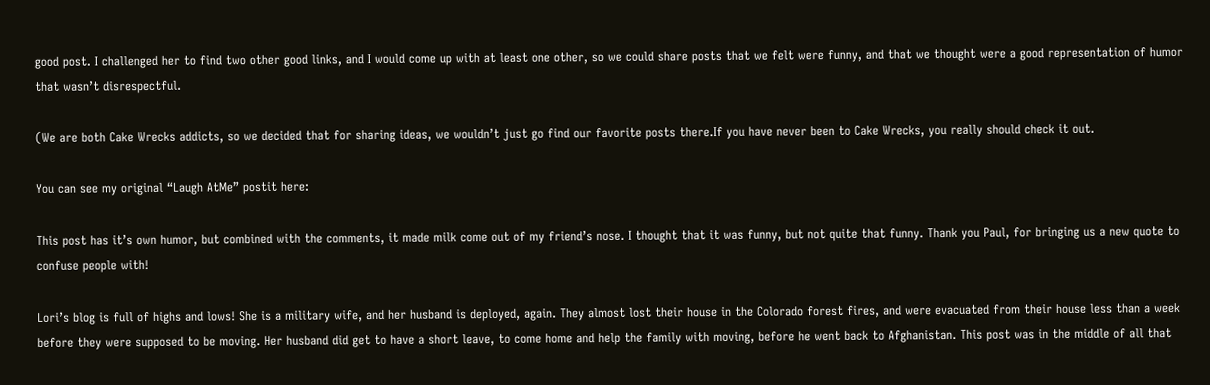good post. I challenged her to find two other good links, and I would come up with at least one other, so we could share posts that we felt were funny, and that we thought were a good representation of humor that wasn’t disrespectful.

(We are both Cake Wrecks addicts, so we decided that for sharing ideas, we wouldn’t just go find our favorite posts there.If you have never been to Cake Wrecks, you really should check it out.

You can see my original “Laugh AtMe” postit here:

This post has it’s own humor, but combined with the comments, it made milk come out of my friend’s nose. I thought that it was funny, but not quite that funny. Thank you Paul, for bringing us a new quote to confuse people with!

Lori’s blog is full of highs and lows! She is a military wife, and her husband is deployed, again. They almost lost their house in the Colorado forest fires, and were evacuated from their house less than a week before they were supposed to be moving. Her husband did get to have a short leave, to come home and help the family with moving, before he went back to Afghanistan. This post was in the middle of all that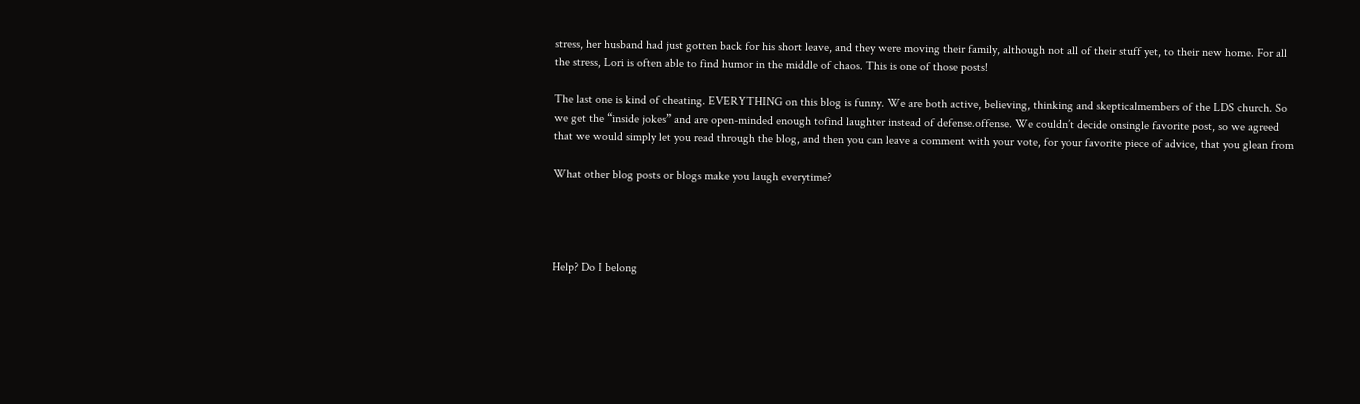stress, her husband had just gotten back for his short leave, and they were moving their family, although not all of their stuff yet, to their new home. For all the stress, Lori is often able to find humor in the middle of chaos. This is one of those posts!

The last one is kind of cheating. EVERYTHING on this blog is funny. We are both active, believing, thinking and skepticalmembers of the LDS church. So we get the “inside jokes” and are open-minded enough tofind laughter instead of defense.offense. We couldn’t decide onsingle favorite post, so we agreed that we would simply let you read through the blog, and then you can leave a comment with your vote, for your favorite piece of advice, that you glean from

What other blog posts or blogs make you laugh everytime?




Help? Do I belong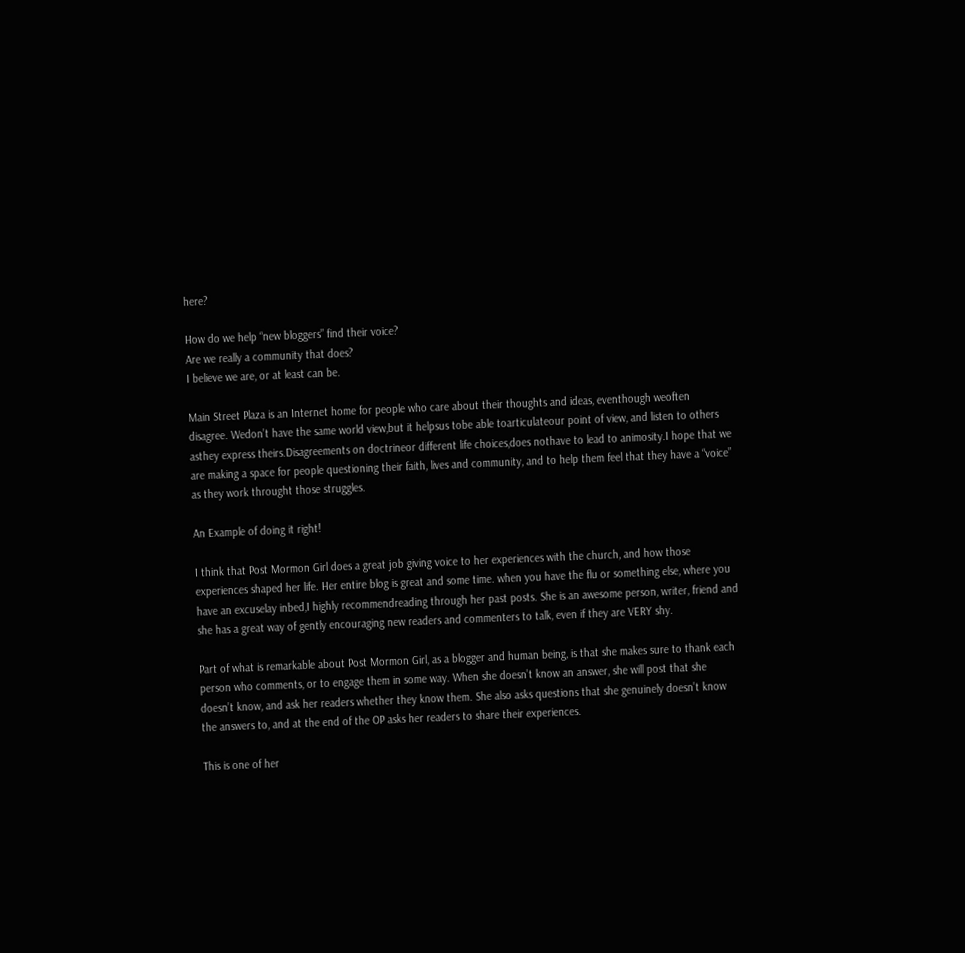here?

How do we help “new bloggers” find their voice?
Are we really a community that does?
I believe we are, or at least can be.

Main Street Plaza is an Internet home for people who care about their thoughts and ideas, eventhough weoften disagree. Wedon’t have the same world view,but it helpsus tobe able toarticulateour point of view, and listen to others asthey express theirs.Disagreements on doctrineor different life choices,does nothave to lead to animosity.I hope that we are making a space for people questioning their faith, lives and community, and to help them feel that they have a “voice” as they work throught those struggles.

An Example of doing it right!

I think that Post Mormon Girl does a great job giving voice to her experiences with the church, and how those experiences shaped her life. Her entire blog is great and some time. when you have the flu or something else, where you have an excuselay inbed,I highly recommendreading through her past posts. She is an awesome person, writer, friend and she has a great way of gently encouraging new readers and commenters to talk, even if they are VERY shy.

Part of what is remarkable about Post Mormon Girl, as a blogger and human being, is that she makes sure to thank each person who comments, or to engage them in some way. When she doesn’t know an answer, she will post that she doesn’t know, and ask her readers whether they know them. She also asks questions that she genuinely doesn’t know the answers to, and at the end of the OP asks her readers to share their experiences.

This is one of her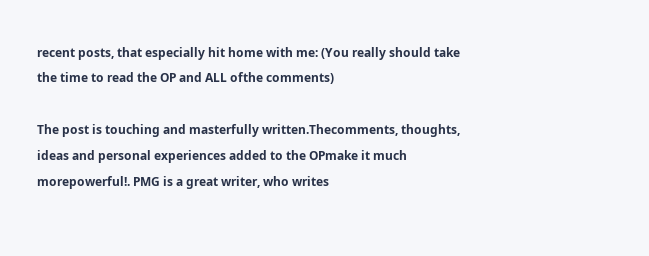recent posts, that especially hit home with me: (You really should take the time to read the OP and ALL ofthe comments)

The post is touching and masterfully written.Thecomments, thoughts, ideas and personal experiences added to the OPmake it much morepowerful!. PMG is a great writer, who writes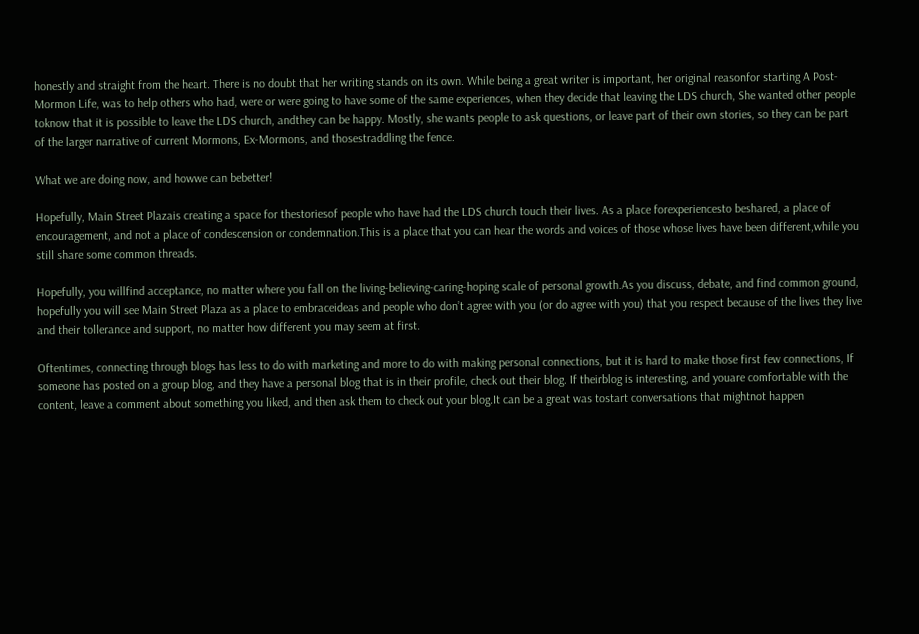honestly and straight from the heart. There is no doubt that her writing stands on its own. While being a great writer is important, her original reasonfor starting A Post-Mormon Life, was to help others who had, were or were going to have some of the same experiences, when they decide that leaving the LDS church, She wanted other people toknow that it is possible to leave the LDS church, andthey can be happy. Mostly, she wants people to ask questions, or leave part of their own stories, so they can be part of the larger narrative of current Mormons, Ex-Mormons, and thosestraddling the fence.

What we are doing now, and howwe can bebetter!

Hopefully, Main Street Plazais creating a space for thestoriesof people who have had the LDS church touch their lives. As a place forexperiencesto beshared, a place of encouragement, and not a place of condescension or condemnation.This is a place that you can hear the words and voices of those whose lives have been different,while you still share some common threads.

Hopefully, you willfind acceptance, no matter where you fall on the living-believing-caring-hoping scale of personal growth.As you discuss, debate, and find common ground, hopefully you will see Main Street Plaza as a place to embraceideas and people who don’t agree with you (or do agree with you) that you respect because of the lives they live and their tollerance and support, no matter how different you may seem at first.

Oftentimes, connecting through blogs has less to do with marketing and more to do with making personal connections, but it is hard to make those first few connections, If someone has posted on a group blog, and they have a personal blog that is in their profile, check out their blog. If theirblog is interesting, and youare comfortable with the content, leave a comment about something you liked, and then ask them to check out your blog.It can be a great was tostart conversations that mightnot happen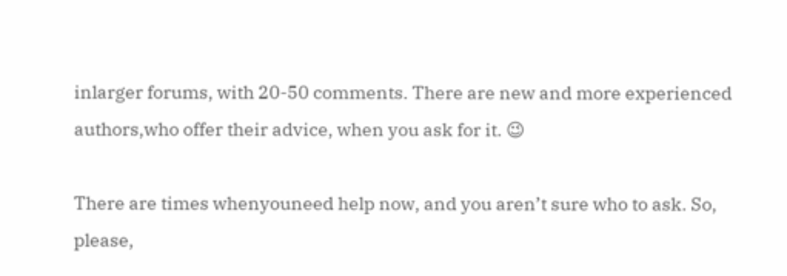inlarger forums, with 20-50 comments. There are new and more experienced authors,who offer their advice, when you ask for it. 😉

There are times whenyouneed help now, and you aren’t sure who to ask. So, please,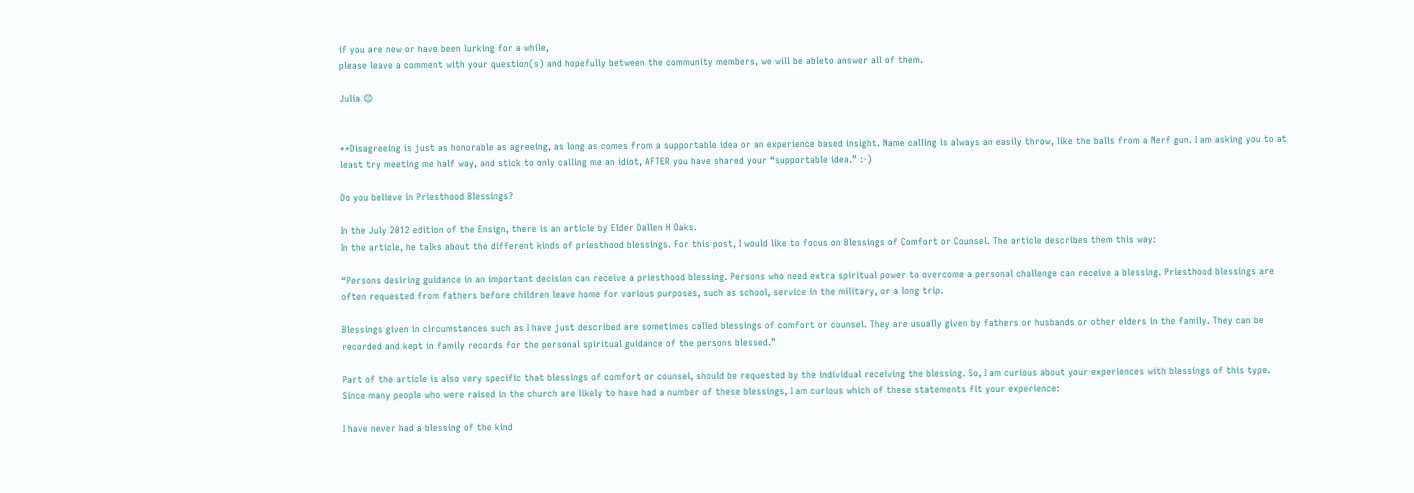if you are new or have been lurking for a while,
please leave a comment with your question(s) and hopefully between the community members, we will be ableto answer all of them.

Julia 😉


**Disagreeing is just as honorable as agreeing, as long as comes from a supportable idea or an experience based insight. Name calling is always an easily throw, like the balls from a Nerf gun. I am asking you to at least try meeting me half way, and stick to only calling me an idiot, AFTER you have shared your “supportable idea.” :-)

Do you believe in Priesthood Blessings?

In the July 2012 edition of the Ensign, there is an article by Elder Dallen H Oaks.
In the article, he talks about the different kinds of priesthood blessings. For this post, I would like to focus on Blessings of Comfort or Counsel. The article describes them this way:

“Persons desiring guidance in an important decision can receive a priesthood blessing. Persons who need extra spiritual power to overcome a personal challenge can receive a blessing. Priesthood blessings are often requested from fathers before children leave home for various purposes, such as school, service in the military, or a long trip.

Blessings given in circumstances such as I have just described are sometimes called blessings of comfort or counsel. They are usually given by fathers or husbands or other elders in the family. They can be recorded and kept in family records for the personal spiritual guidance of the persons blessed.”

Part of the article is also very specific that blessings of comfort or counsel, should be requested by the individual receiving the blessing. So, I am curious about your experiences with blessings of this type. Since many people who were raised in the church are likely to have had a number of these blessings, I am curious which of these statements fit your experience:

I have never had a blessing of the kind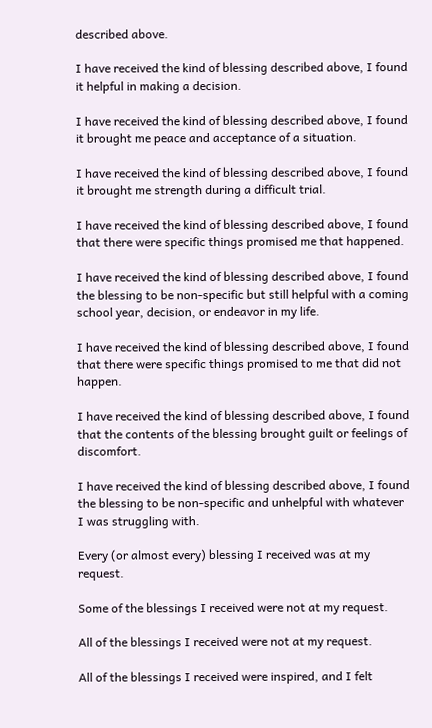described above.

I have received the kind of blessing described above, I found it helpful in making a decision.

I have received the kind of blessing described above, I found it brought me peace and acceptance of a situation.

I have received the kind of blessing described above, I found it brought me strength during a difficult trial.

I have received the kind of blessing described above, I found that there were specific things promised me that happened.

I have received the kind of blessing described above, I found the blessing to be non-specific but still helpful with a coming school year, decision, or endeavor in my life.

I have received the kind of blessing described above, I found that there were specific things promised to me that did not happen.

I have received the kind of blessing described above, I found that the contents of the blessing brought guilt or feelings of discomfort.

I have received the kind of blessing described above, I found the blessing to be non-specific and unhelpful with whatever I was struggling with.

Every (or almost every) blessing I received was at my request.

Some of the blessings I received were not at my request.

All of the blessings I received were not at my request.

All of the blessings I received were inspired, and I felt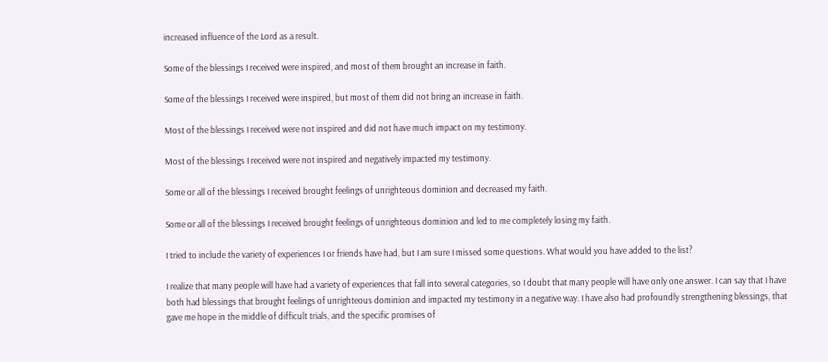increased influence of the Lord as a result.

Some of the blessings I received were inspired, and most of them brought an increase in faith.

Some of the blessings I received were inspired, but most of them did not bring an increase in faith.

Most of the blessings I received were not inspired and did not have much impact on my testimony.

Most of the blessings I received were not inspired and negatively impacted my testimony.

Some or all of the blessings I received brought feelings of unrighteous dominion and decreased my faith.

Some or all of the blessings I received brought feelings of unrighteous dominion and led to me completely losing my faith.

I tried to include the variety of experiences I or friends have had, but I am sure I missed some questions. What would you have added to the list?

I realize that many people will have had a variety of experiences that fall into several categories, so I doubt that many people will have only one answer. I can say that I have both had blessings that brought feelings of unrighteous dominion and impacted my testimony in a negative way. I have also had profoundly strengthening blessings, that gave me hope in the middle of difficult trials, and the specific promises of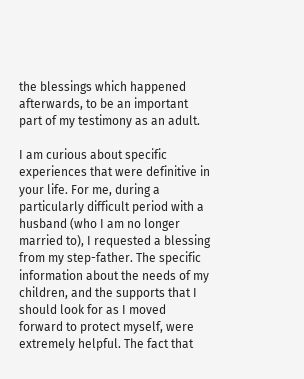the blessings which happened afterwards, to be an important part of my testimony as an adult.

I am curious about specific experiences that were definitive in your life. For me, during a particularly difficult period with a husband (who I am no longer married to), I requested a blessing from my step-father. The specific information about the needs of my children, and the supports that I should look for as I moved forward to protect myself, were extremely helpful. The fact that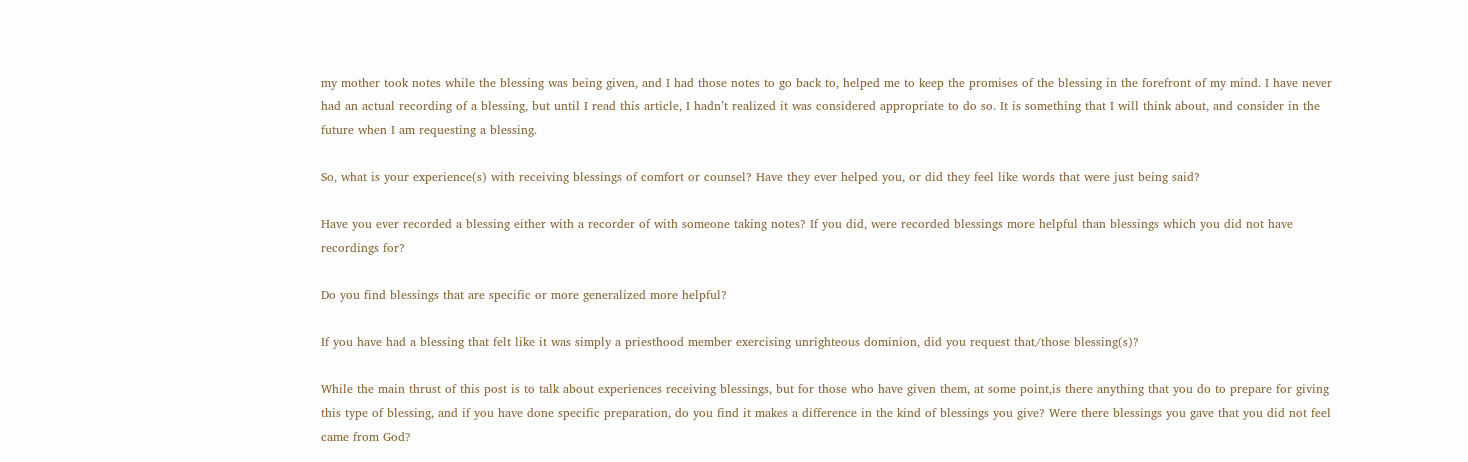my mother took notes while the blessing was being given, and I had those notes to go back to, helped me to keep the promises of the blessing in the forefront of my mind. I have never had an actual recording of a blessing, but until I read this article, I hadn’t realized it was considered appropriate to do so. It is something that I will think about, and consider in the future when I am requesting a blessing.

So, what is your experience(s) with receiving blessings of comfort or counsel? Have they ever helped you, or did they feel like words that were just being said?

Have you ever recorded a blessing either with a recorder of with someone taking notes? If you did, were recorded blessings more helpful than blessings which you did not have recordings for?

Do you find blessings that are specific or more generalized more helpful?

If you have had a blessing that felt like it was simply a priesthood member exercising unrighteous dominion, did you request that/those blessing(s)?

While the main thrust of this post is to talk about experiences receiving blessings, but for those who have given them, at some point,is there anything that you do to prepare for giving this type of blessing, and if you have done specific preparation, do you find it makes a difference in the kind of blessings you give? Were there blessings you gave that you did not feel came from God?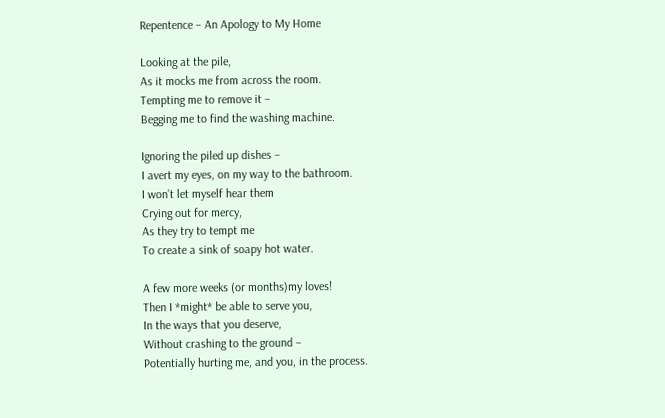Repentence – An Apology to My Home

Looking at the pile,
As it mocks me from across the room.
Tempting me to remove it –
Begging me to find the washing machine.

Ignoring the piled up dishes –
I avert my eyes, on my way to the bathroom.
I won’t let myself hear them
Crying out for mercy,
As they try to tempt me
To create a sink of soapy hot water.

A few more weeks (or months)my loves!
Then I *might* be able to serve you,
In the ways that you deserve,
Without crashing to the ground –
Potentially hurting me, and you, in the process.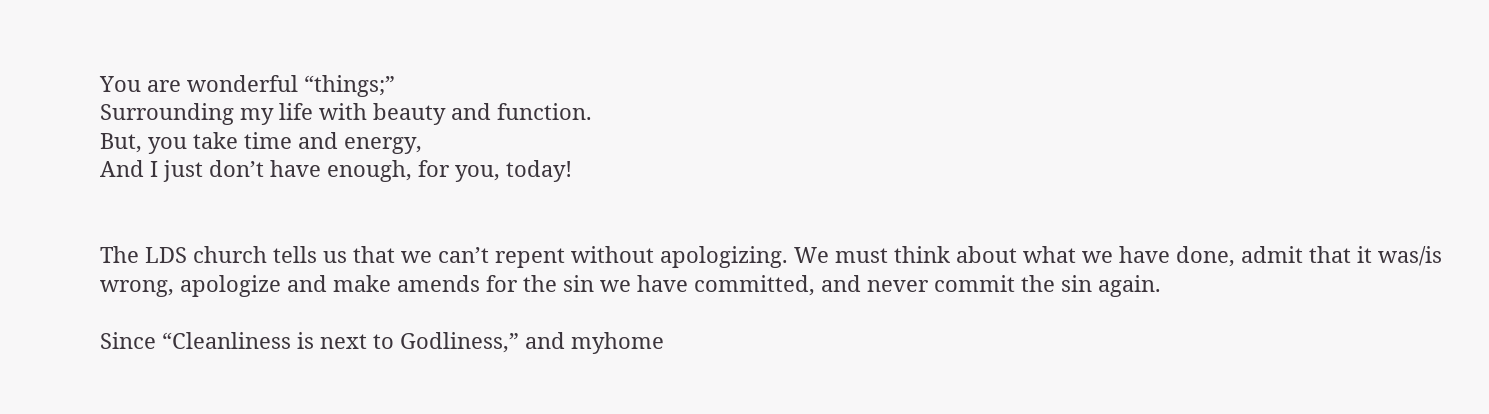You are wonderful “things;”
Surrounding my life with beauty and function.
But, you take time and energy,
And I just don’t have enough, for you, today!


The LDS church tells us that we can’t repent without apologizing. We must think about what we have done, admit that it was/is wrong, apologize and make amends for the sin we have committed, and never commit the sin again.

Since “Cleanliness is next to Godliness,” and myhome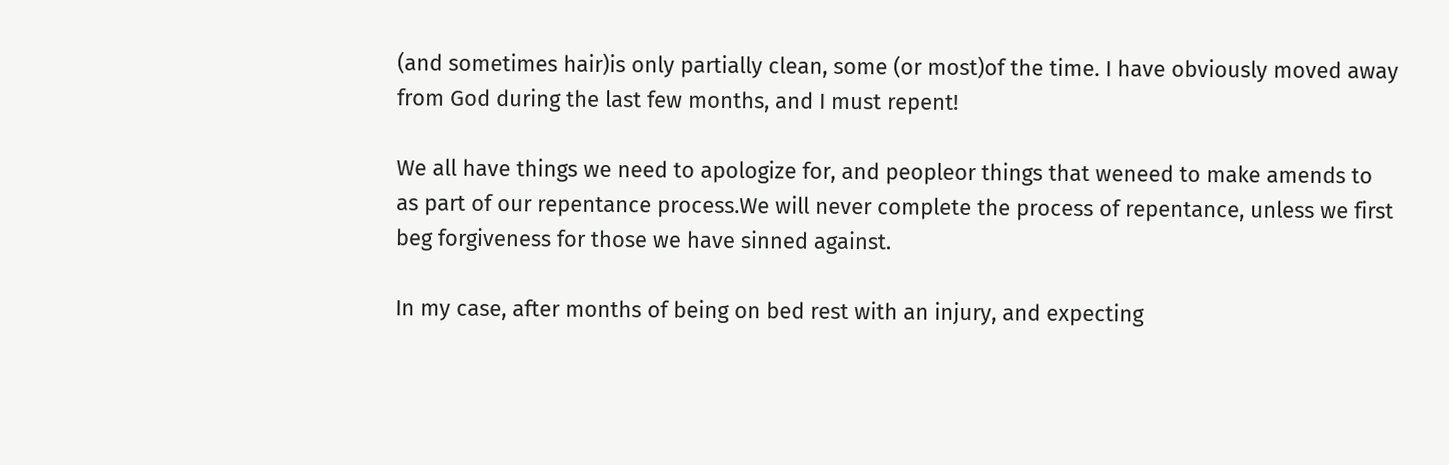(and sometimes hair)is only partially clean, some (or most)of the time. I have obviously moved away from God during the last few months, and I must repent!

We all have things we need to apologize for, and peopleor things that weneed to make amends to as part of our repentance process.We will never complete the process of repentance, unless we first beg forgiveness for those we have sinned against.

In my case, after months of being on bed rest with an injury, and expecting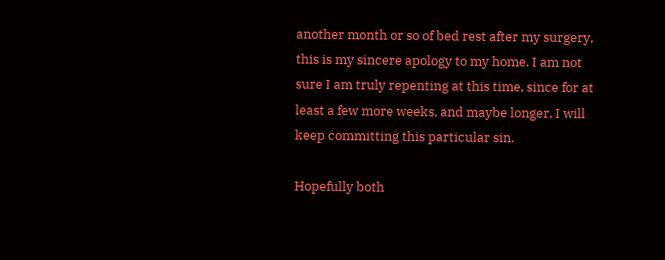another month or so of bed rest after my surgery, this is my sincere apology to my home. I am not sure I am truly repenting at this time, since for at least a few more weeks, and maybe longer, I will keep committing this particular sin.

Hopefully both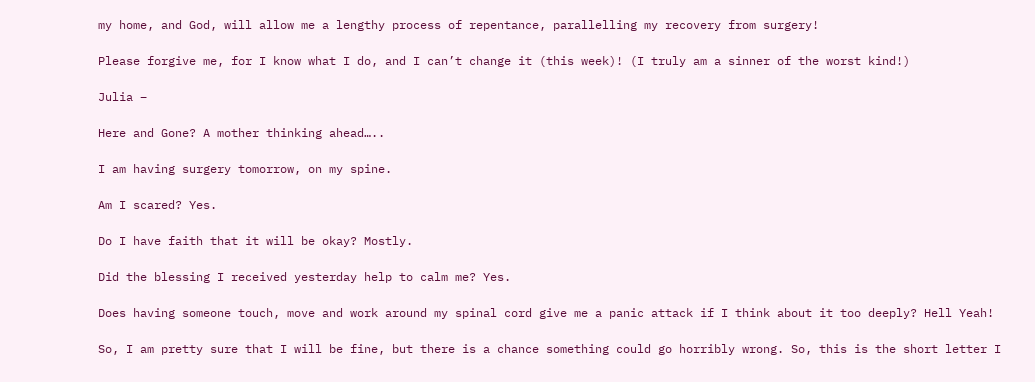my home, and God, will allow me a lengthy process of repentance, parallelling my recovery from surgery!

Please forgive me, for I know what I do, and I can’t change it (this week)! (I truly am a sinner of the worst kind!)

Julia –

Here and Gone? A mother thinking ahead…..

I am having surgery tomorrow, on my spine.

Am I scared? Yes.

Do I have faith that it will be okay? Mostly.

Did the blessing I received yesterday help to calm me? Yes.

Does having someone touch, move and work around my spinal cord give me a panic attack if I think about it too deeply? Hell Yeah!

So, I am pretty sure that I will be fine, but there is a chance something could go horribly wrong. So, this is the short letter I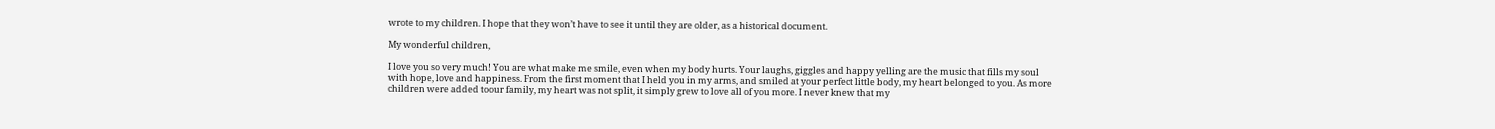wrote to my children. I hope that they won’t have to see it until they are older, as a historical document.

My wonderful children,

I love you so very much! You are what make me smile, even when my body hurts. Your laughs, giggles and happy yelling are the music that fills my soul with hope, love and happiness. From the first moment that I held you in my arms, and smiled at your perfect little body, my heart belonged to you. As more children were added toour family, my heart was not split, it simply grew to love all of you more. I never knew that my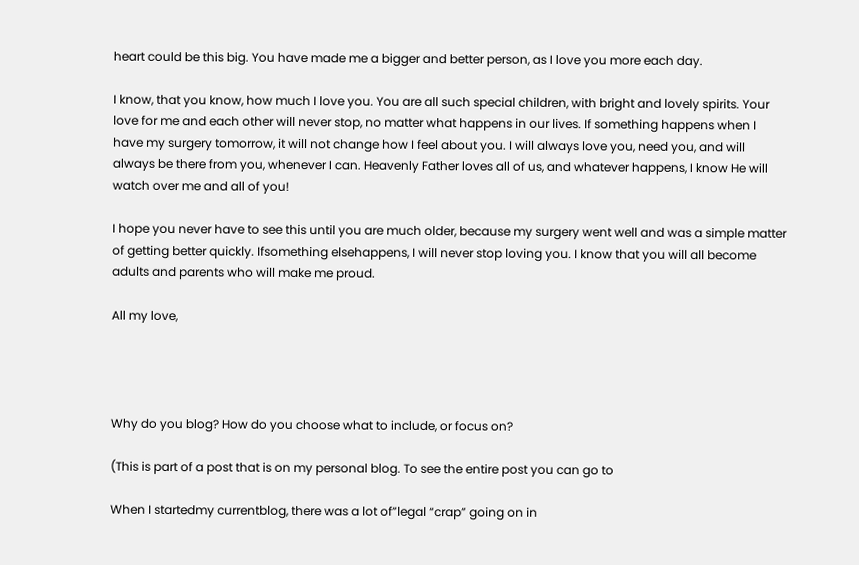heart could be this big. You have made me a bigger and better person, as I love you more each day.

I know, that you know, how much I love you. You are all such special children, with bright and lovely spirits. Your love for me and each other will never stop, no matter what happens in our lives. If something happens when I have my surgery tomorrow, it will not change how I feel about you. I will always love you, need you, and will always be there from you, whenever I can. Heavenly Father loves all of us, and whatever happens, I know He will watch over me and all of you!

I hope you never have to see this until you are much older, because my surgery went well and was a simple matter of getting better quickly. Ifsomething elsehappens, I will never stop loving you. I know that you will all become adults and parents who will make me proud.

All my love,




Why do you blog? How do you choose what to include, or focus on?

(This is part of a post that is on my personal blog. To see the entire post you can go to

When I startedmy currentblog, there was a lot of”legal “crap” going on in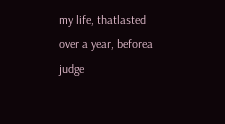my life, thatlasted over a year, beforea judge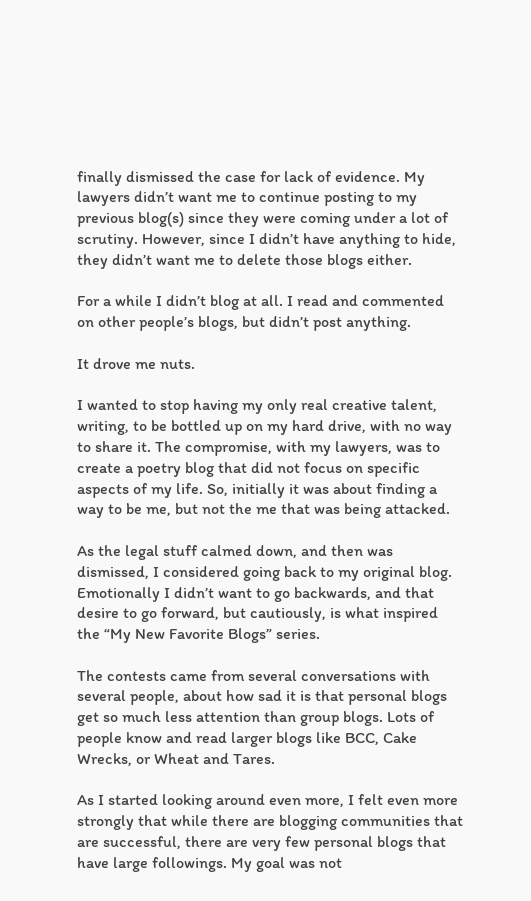finally dismissed the case for lack of evidence. My lawyers didn’t want me to continue posting to my previous blog(s) since they were coming under a lot of scrutiny. However, since I didn’t have anything to hide, they didn’t want me to delete those blogs either.

For a while I didn’t blog at all. I read and commented on other people’s blogs, but didn’t post anything.

It drove me nuts.

I wanted to stop having my only real creative talent, writing, to be bottled up on my hard drive, with no way to share it. The compromise, with my lawyers, was to create a poetry blog that did not focus on specific aspects of my life. So, initially it was about finding a way to be me, but not the me that was being attacked.

As the legal stuff calmed down, and then was dismissed, I considered going back to my original blog. Emotionally I didn’t want to go backwards, and that desire to go forward, but cautiously, is what inspired the “My New Favorite Blogs” series.

The contests came from several conversations with several people, about how sad it is that personal blogs get so much less attention than group blogs. Lots of people know and read larger blogs like BCC, Cake Wrecks, or Wheat and Tares.

As I started looking around even more, I felt even more strongly that while there are blogging communities that are successful, there are very few personal blogs that have large followings. My goal was not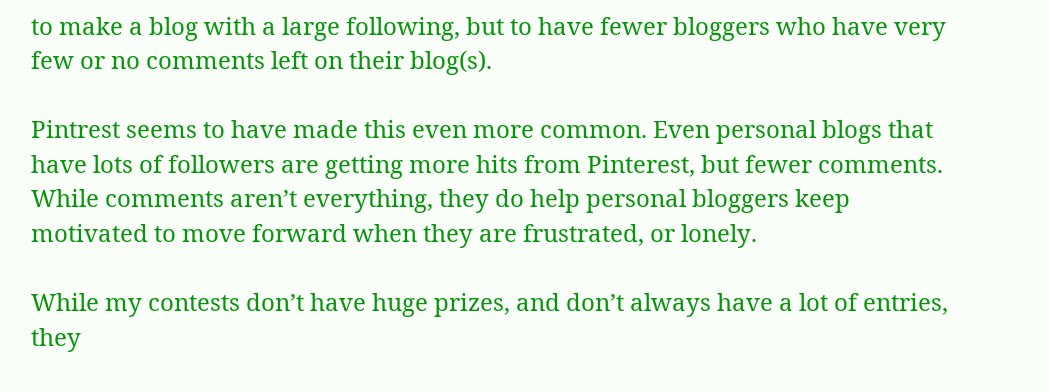to make a blog with a large following, but to have fewer bloggers who have very few or no comments left on their blog(s).

Pintrest seems to have made this even more common. Even personal blogs that have lots of followers are getting more hits from Pinterest, but fewer comments. While comments aren’t everything, they do help personal bloggers keep motivated to move forward when they are frustrated, or lonely.

While my contests don’t have huge prizes, and don’t always have a lot of entries, they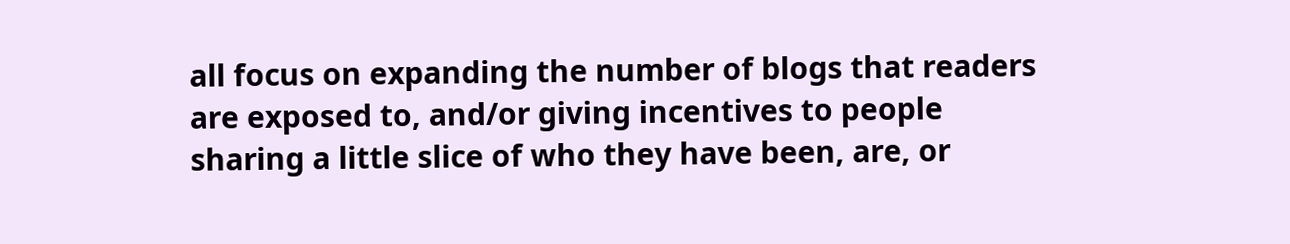all focus on expanding the number of blogs that readers are exposed to, and/or giving incentives to people sharing a little slice of who they have been, are, or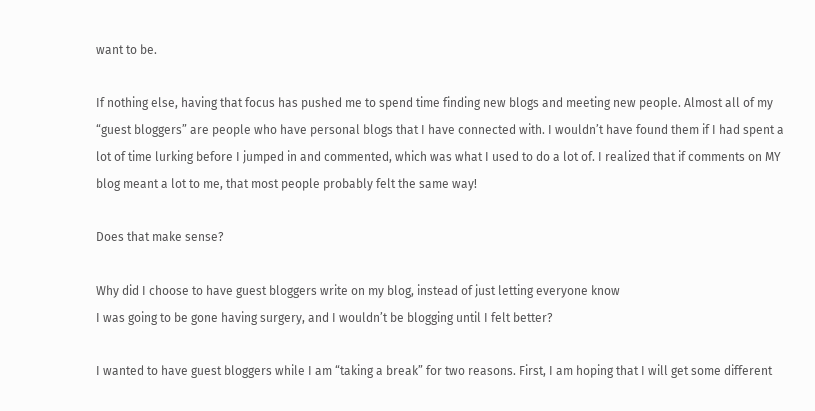want to be.

If nothing else, having that focus has pushed me to spend time finding new blogs and meeting new people. Almost all of my “guest bloggers” are people who have personal blogs that I have connected with. I wouldn’t have found them if I had spent a lot of time lurking before I jumped in and commented, which was what I used to do a lot of. I realized that if comments on MY blog meant a lot to me, that most people probably felt the same way!

Does that make sense?

Why did I choose to have guest bloggers write on my blog, instead of just letting everyone know
I was going to be gone having surgery, and I wouldn’t be blogging until I felt better?

I wanted to have guest bloggers while I am “taking a break” for two reasons. First, I am hoping that I will get some different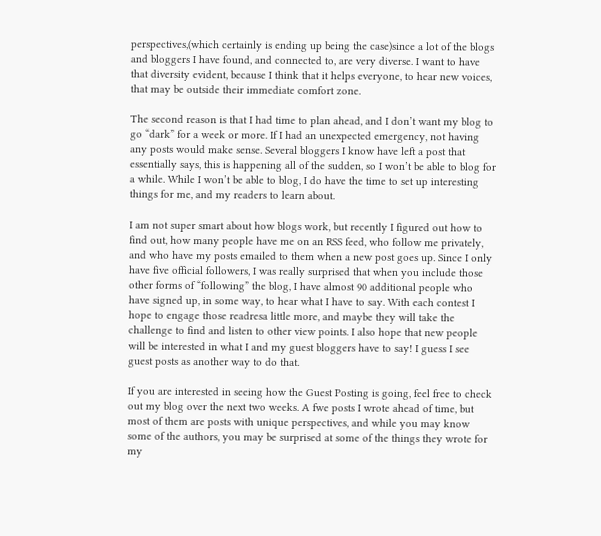perspectives,(which certainly is ending up being the case)since a lot of the blogs and bloggers I have found, and connected to, are very diverse. I want to have that diversity evident, because I think that it helps everyone, to hear new voices, that may be outside their immediate comfort zone.

The second reason is that I had time to plan ahead, and I don’t want my blog to go “dark” for a week or more. If I had an unexpected emergency, not having any posts would make sense. Several bloggers I know have left a post that essentially says, this is happening all of the sudden, so I won’t be able to blog for a while. While I won’t be able to blog, I do have the time to set up interesting things for me, and my readers to learn about.

I am not super smart about how blogs work, but recently I figured out how to find out, how many people have me on an RSS feed, who follow me privately, and who have my posts emailed to them when a new post goes up. Since I only have five official followers, I was really surprised that when you include those other forms of “following” the blog, I have almost 90 additional people who have signed up, in some way, to hear what I have to say. With each contest I hope to engage those readresa little more, and maybe they will take the challenge to find and listen to other view points. I also hope that new people will be interested in what I and my guest bloggers have to say! I guess I see guest posts as another way to do that.

If you are interested in seeing how the Guest Posting is going, feel free to check out my blog over the next two weeks. A fwe posts I wrote ahead of time, but most of them are posts with unique perspectives, and while you may know some of the authors, you may be surprised at some of the things they wrote for my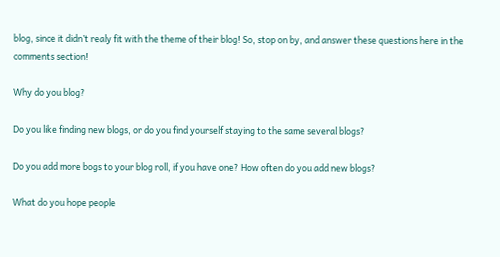blog, since it didn’t realy fit with the theme of their blog! So, stop on by, and answer these questions here in the comments section!

Why do you blog?

Do you like finding new blogs, or do you find yourself staying to the same several blogs?

Do you add more bogs to your blog roll, if you have one? How often do you add new blogs?

What do you hope people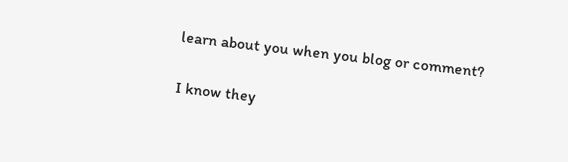learn about you when you blog or comment?

I know they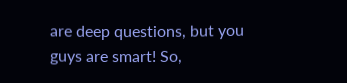are deep questions, but you guys are smart! So,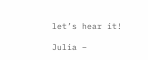let’s hear it!

Julia –